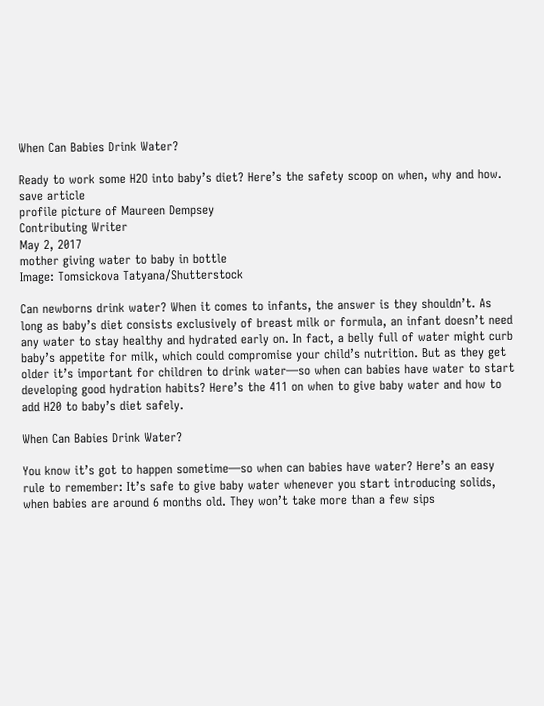When Can Babies Drink Water?

Ready to work some H2O into baby’s diet? Here’s the safety scoop on when, why and how.
save article
profile picture of Maureen Dempsey
Contributing Writer
May 2, 2017
mother giving water to baby in bottle
Image: Tomsickova Tatyana/Shutterstock

Can newborns drink water? When it comes to infants, the answer is they shouldn’t. As long as baby’s diet consists exclusively of breast milk or formula, an infant doesn’t need any water to stay healthy and hydrated early on. In fact, a belly full of water might curb baby’s appetite for milk, which could compromise your child’s nutrition. But as they get older it’s important for children to drink water—so when can babies have water to start developing good hydration habits? Here’s the 411 on when to give baby water and how to add H20 to baby’s diet safely.

When Can Babies Drink Water?

You know it’s got to happen sometime—so when can babies have water? Here’s an easy rule to remember: It’s safe to give baby water whenever you start introducing solids, when babies are around 6 months old. They won’t take more than a few sips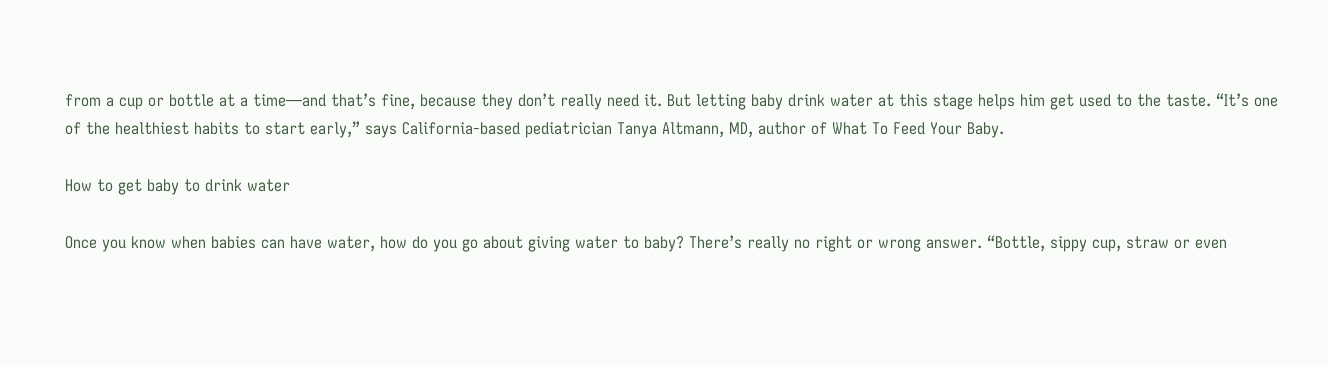from a cup or bottle at a time—and that’s fine, because they don’t really need it. But letting baby drink water at this stage helps him get used to the taste. “It’s one of the healthiest habits to start early,” says California-based pediatrician Tanya Altmann, MD, author of What To Feed Your Baby.

How to get baby to drink water

Once you know when babies can have water, how do you go about giving water to baby? There’s really no right or wrong answer. “Bottle, sippy cup, straw or even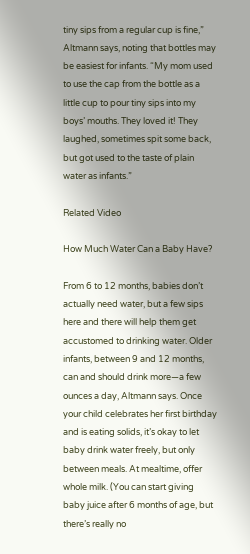tiny sips from a regular cup is fine,” Altmann says, noting that bottles may be easiest for infants. “My mom used to use the cap from the bottle as a little cup to pour tiny sips into my boys’ mouths. They loved it! They laughed, sometimes spit some back, but got used to the taste of plain water as infants.”

Related Video

How Much Water Can a Baby Have?

From 6 to 12 months, babies don’t actually need water, but a few sips here and there will help them get accustomed to drinking water. Older infants, between 9 and 12 months, can and should drink more—a few ounces a day, Altmann says. Once your child celebrates her first birthday and is eating solids, it’s okay to let baby drink water freely, but only between meals. At mealtime, offer whole milk. (You can start giving baby juice after 6 months of age, but there’s really no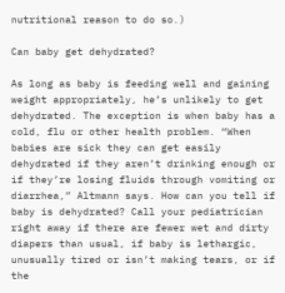nutritional reason to do so.)

Can baby get dehydrated?

As long as baby is feeding well and gaining weight appropriately, he’s unlikely to get dehydrated. The exception is when baby has a cold, flu or other health problem. “When babies are sick they can get easily dehydrated if they aren’t drinking enough or if they’re losing fluids through vomiting or diarrhea,” Altmann says. How can you tell if baby is dehydrated? Call your pediatrician right away if there are fewer wet and dirty diapers than usual, if baby is lethargic, unusually tired or isn’t making tears, or if the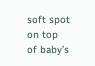soft spot on top of baby’s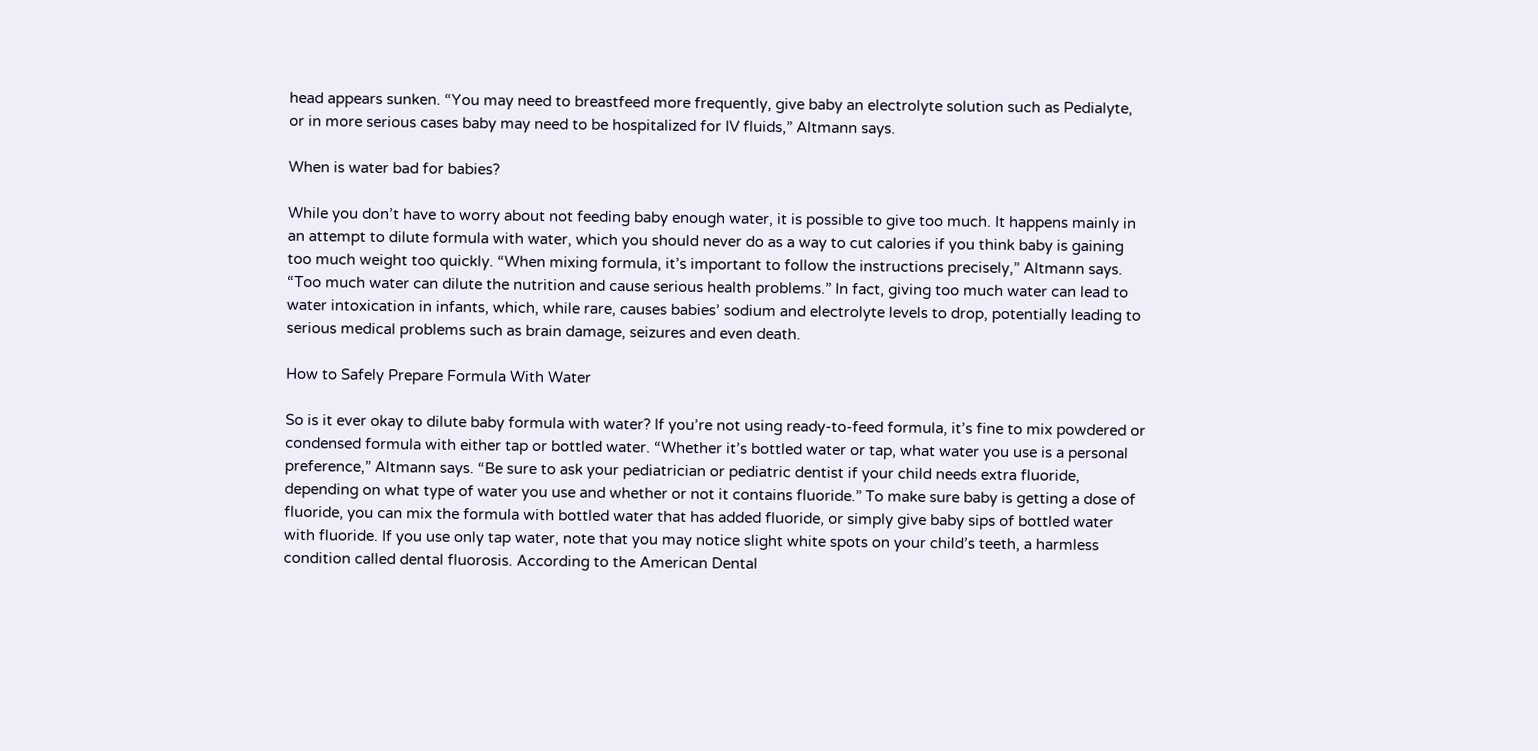head appears sunken. “You may need to breastfeed more frequently, give baby an electrolyte solution such as Pedialyte, or in more serious cases baby may need to be hospitalized for IV fluids,” Altmann says.

When is water bad for babies?

While you don’t have to worry about not feeding baby enough water, it is possible to give too much. It happens mainly in an attempt to dilute formula with water, which you should never do as a way to cut calories if you think baby is gaining too much weight too quickly. “When mixing formula, it’s important to follow the instructions precisely,” Altmann says. “Too much water can dilute the nutrition and cause serious health problems.” In fact, giving too much water can lead to water intoxication in infants, which, while rare, causes babies’ sodium and electrolyte levels to drop, potentially leading to serious medical problems such as brain damage, seizures and even death.

How to Safely Prepare Formula With Water

So is it ever okay to dilute baby formula with water? If you’re not using ready-to-feed formula, it’s fine to mix powdered or condensed formula with either tap or bottled water. “Whether it’s bottled water or tap, what water you use is a personal preference,” Altmann says. “Be sure to ask your pediatrician or pediatric dentist if your child needs extra fluoride, depending on what type of water you use and whether or not it contains fluoride.” To make sure baby is getting a dose of fluoride, you can mix the formula with bottled water that has added fluoride, or simply give baby sips of bottled water with fluoride. If you use only tap water, note that you may notice slight white spots on your child’s teeth, a harmless condition called dental fluorosis. According to the American Dental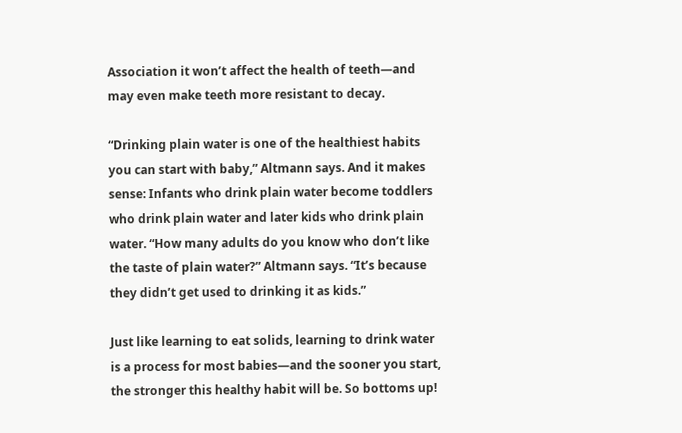Association it won’t affect the health of teeth—and may even make teeth more resistant to decay.

“Drinking plain water is one of the healthiest habits you can start with baby,” Altmann says. And it makes sense: Infants who drink plain water become toddlers who drink plain water and later kids who drink plain water. “How many adults do you know who don’t like the taste of plain water?” Altmann says. “It’s because they didn’t get used to drinking it as kids.”

Just like learning to eat solids, learning to drink water is a process for most babies—and the sooner you start, the stronger this healthy habit will be. So bottoms up!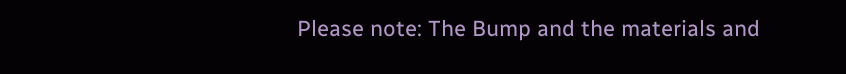Please note: The Bump and the materials and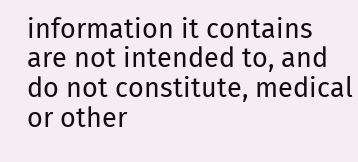information it contains are not intended to, and do not constitute, medical or other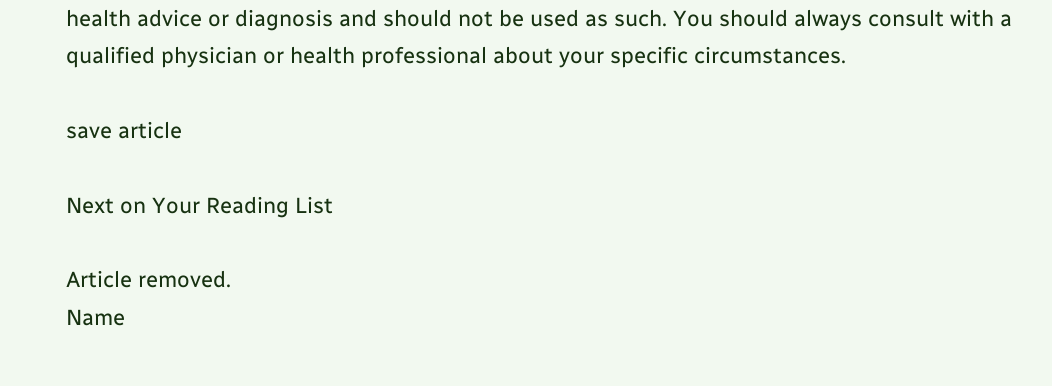health advice or diagnosis and should not be used as such. You should always consult with a qualified physician or health professional about your specific circumstances.

save article

Next on Your Reading List

Article removed.
Name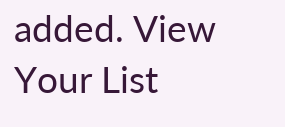added. View Your List